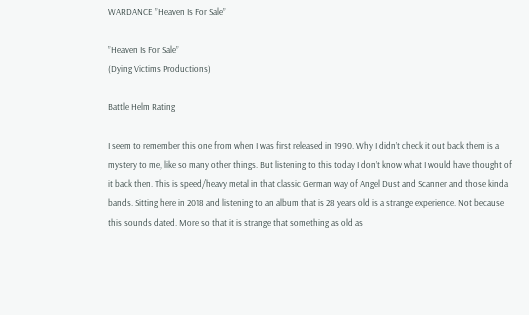WARDANCE ”Heaven Is For Sale”

”Heaven Is For Sale”
(Dying Victims Productions)

Battle Helm Rating

I seem to remember this one from when I was first released in 1990. Why I didn’t check it out back them is a mystery to me, like so many other things. But listening to this today I don’t know what I would have thought of it back then. This is speed/heavy metal in that classic German way of Angel Dust and Scanner and those kinda bands. Sitting here in 2018 and listening to an album that is 28 years old is a strange experience. Not because this sounds dated. More so that it is strange that something as old as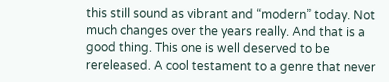this still sound as vibrant and “modern” today. Not much changes over the years really. And that is a good thing. This one is well deserved to be rereleased. A cool testament to a genre that never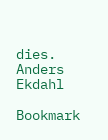dies. Anders Ekdahl

Bookmark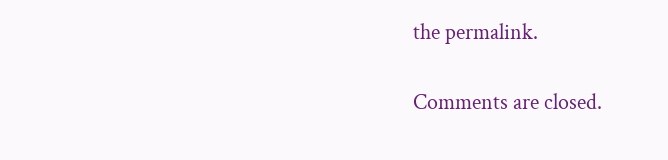the permalink.

Comments are closed.